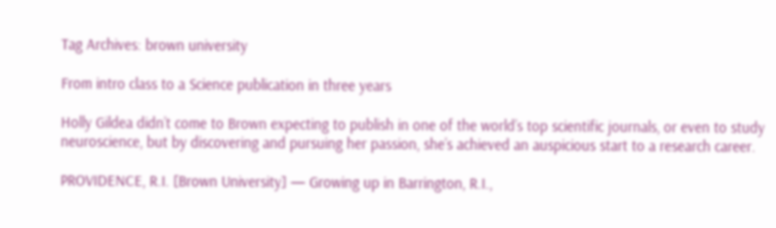Tag Archives: brown university

From intro class to a Science publication in three years

Holly Gildea didn’t come to Brown expecting to publish in one of the world’s top scientific journals, or even to study neuroscience, but by discovering and pursuing her passion, she’s achieved an auspicious start to a research career.

PROVIDENCE, R.I. [Brown University] — Growing up in Barrington, R.I.,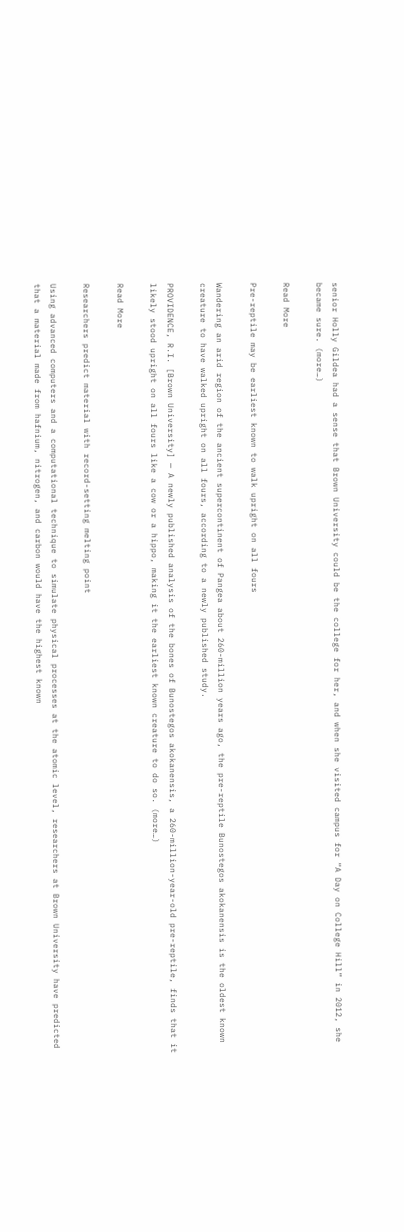senior Holly Gildea had a sense that Brown University could be the college for her, and when she visited campus for “A Day on College Hill” in 2012, she became sure. (more…)

Read More

Pre-reptile may be earliest known to walk upright on all fours

Wandering an arid region of the ancient supercontinent of Pangea about 260-million years ago, the pre-reptile Bunostegos akokanensis is the oldest known creature to have walked upright on all fours, according to a newly published study.

PROVIDENCE, R.I. [Brown University] — A newly published analysis of the bones of Bunostegos akokanensis, a 260-million-year-old pre-reptile, finds that it likely stood upright on all fours like a cow or a hippo, making it the earliest known creature to do so. (more…)

Read More

Researchers predict material with record-setting melting point

Using advanced computers and a computational technique to simulate physical processes at the atomic level, researchers at Brown University have predicted that a material made from hafnium, nitrogen, and carbon would have the highest known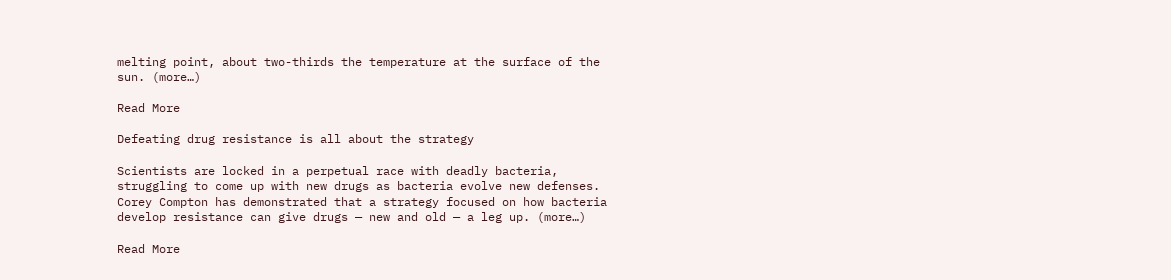melting point, about two-thirds the temperature at the surface of the sun. (more…)

Read More

Defeating drug resistance is all about the strategy

Scientists are locked in a perpetual race with deadly bacteria, struggling to come up with new drugs as bacteria evolve new defenses. Corey Compton has demonstrated that a strategy focused on how bacteria develop resistance can give drugs — new and old — a leg up. (more…)

Read More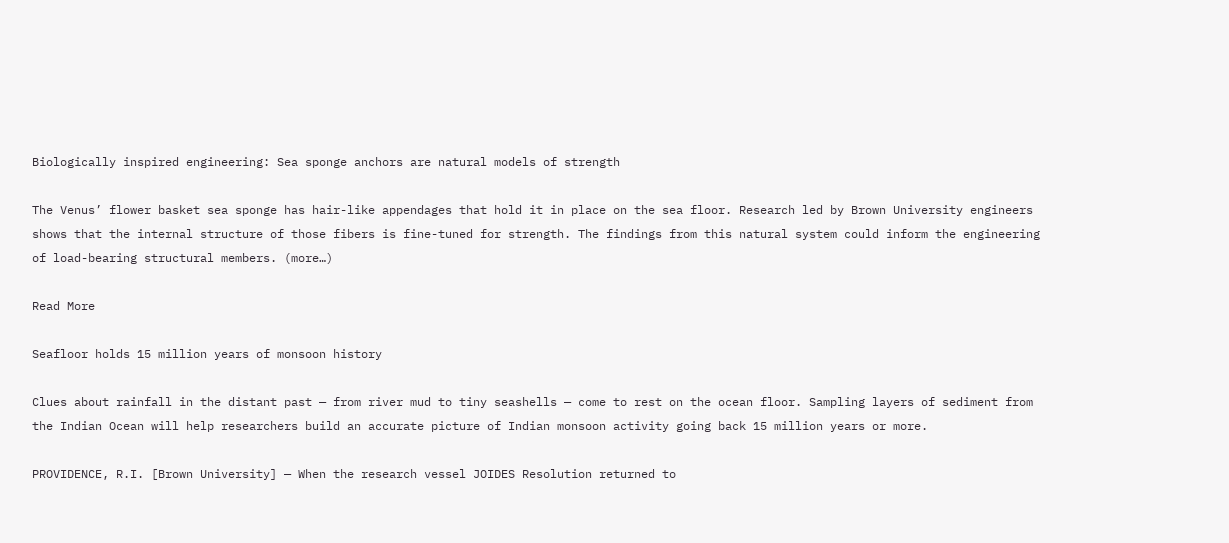Biologically inspired engineering: Sea sponge anchors are natural models of strength

The Venus’ flower basket sea sponge has hair-like appendages that hold it in place on the sea floor. Research led by Brown University engineers shows that the internal structure of those fibers is fine-tuned for strength. The findings from this natural system could inform the engineering of load-bearing structural members. (more…)

Read More

Seafloor holds 15 million years of monsoon history

Clues about rainfall in the distant past — from river mud to tiny seashells — come to rest on the ocean floor. Sampling layers of sediment from the Indian Ocean will help researchers build an accurate picture of Indian monsoon activity going back 15 million years or more.

PROVIDENCE, R.I. [Brown University] — When the research vessel JOIDES Resolution returned to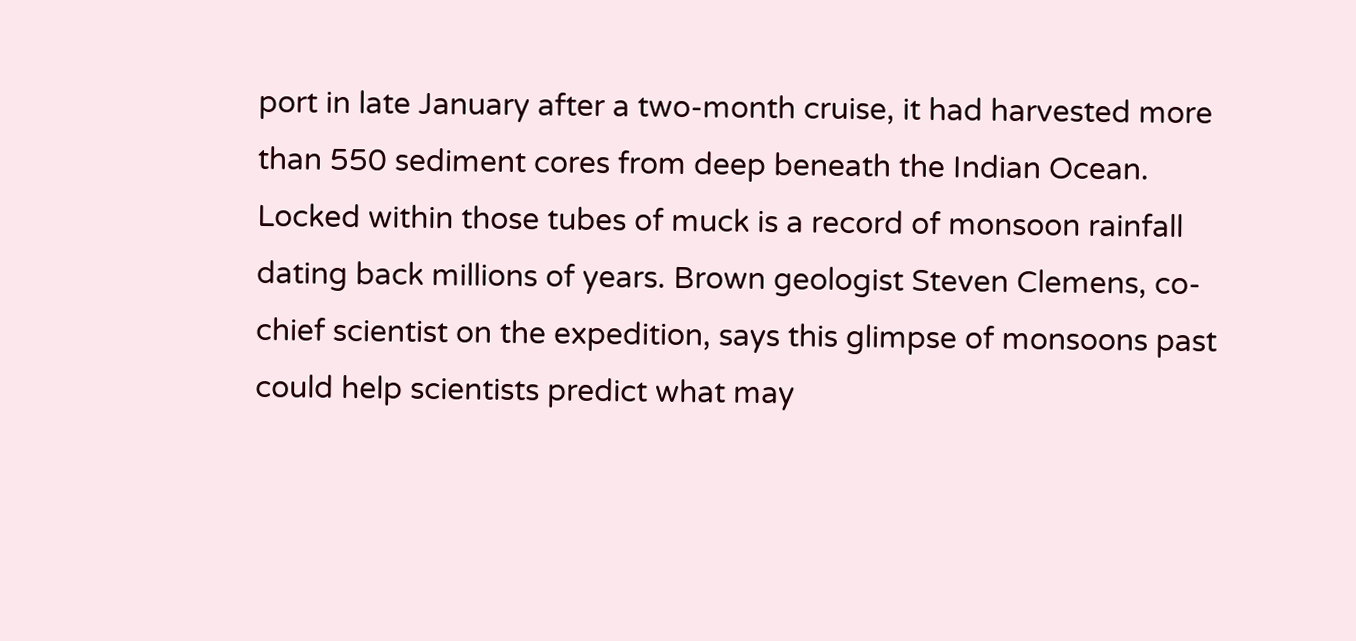port in late January after a two-month cruise, it had harvested more than 550 sediment cores from deep beneath the Indian Ocean. Locked within those tubes of muck is a record of monsoon rainfall dating back millions of years. Brown geologist Steven Clemens, co-chief scientist on the expedition, says this glimpse of monsoons past could help scientists predict what may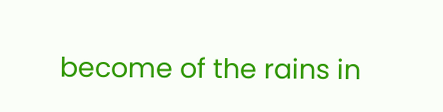become of the rains in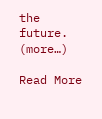the future. (more…)

Read More